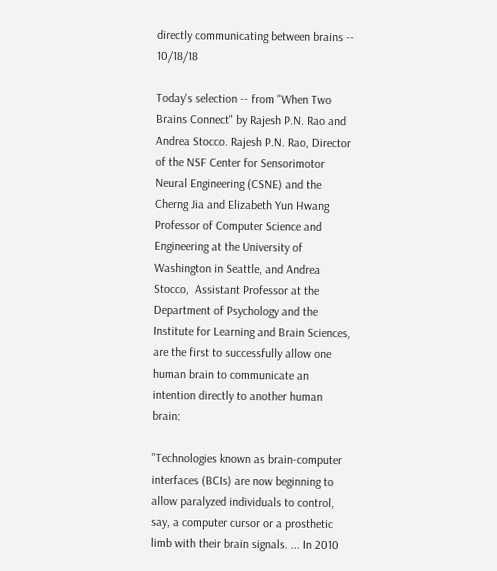directly communicating between brains -- 10/18/18

Today's selection -- from "When Two Brains Connect" by Rajesh P.N. Rao and Andrea Stocco. Rajesh P.N. Rao, Director of the NSF Center for Sensorimotor Neural Engineering (CSNE) and the Cherng Jia and Elizabeth Yun Hwang Professor of Computer Science and Engineering at the University of Washington in Seattle, and Andrea Stocco,  Assistant Professor at the Department of Psychology and the Institute for Learning and Brain Sciences, are the first to successfully allow one human brain to communicate an intention directly to another human brain:

"Technologies known as brain-computer interfaces (BCIs) are now beginning to allow paralyzed individuals to control, say, a computer cursor or a prosthetic limb with their brain signals. ... In 2010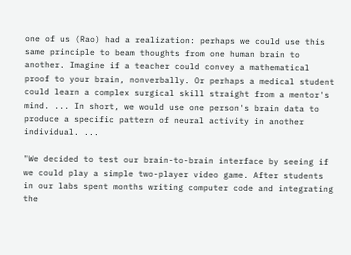one of us (Rao) had a realization: perhaps we could use this same principle to beam thoughts from one human brain to another. Imagine if a teacher could convey a mathematical proof to your brain, nonverbally. Or perhaps a medical student could learn a complex surgical skill straight from a mentor's mind. ... In short, we would use one person's brain data to produce a specific pattern of neural activity in another individual. ...

"We decided to test our brain-to-brain interface by seeing if we could play a simple two-player video game. After students in our labs spent months writing computer code and integrating the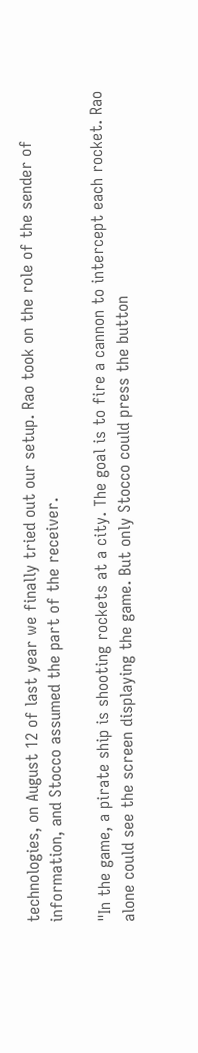technologies, on August 12 of last year we finally tried out our setup. Rao took on the role of the sender of information, and Stocco assumed the part of the receiver.

"In the game, a pirate ship is shooting rockets at a city. The goal is to fire a cannon to intercept each rocket. Rao alone could see the screen displaying the game. But only Stocco could press the button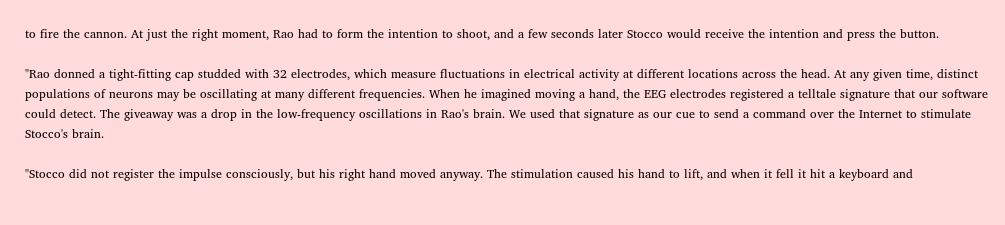to fire the cannon. At just the right moment, Rao had to form the intention to shoot, and a few seconds later Stocco would receive the intention and press the button.

"Rao donned a tight-fitting cap studded with 32 electrodes, which measure fluctuations in electrical activity at different locations across the head. At any given time, distinct populations of neurons may be oscillating at many different frequencies. When he imagined moving a hand, the EEG electrodes registered a telltale signature that our software could detect. The giveaway was a drop in the low-frequency oscillations in Rao's brain. We used that signature as our cue to send a command over the Internet to stimulate Stocco's brain.

"Stocco did not register the impulse consciously, but his right hand moved anyway. The stimulation caused his hand to lift, and when it fell it hit a keyboard and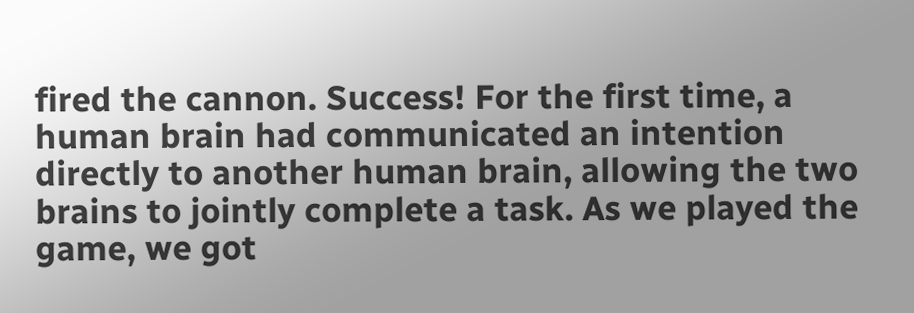fired the cannon. Success! For the first time, a human brain had communicated an intention directly to another human brain, allowing the two brains to jointly complete a task. As we played the game, we got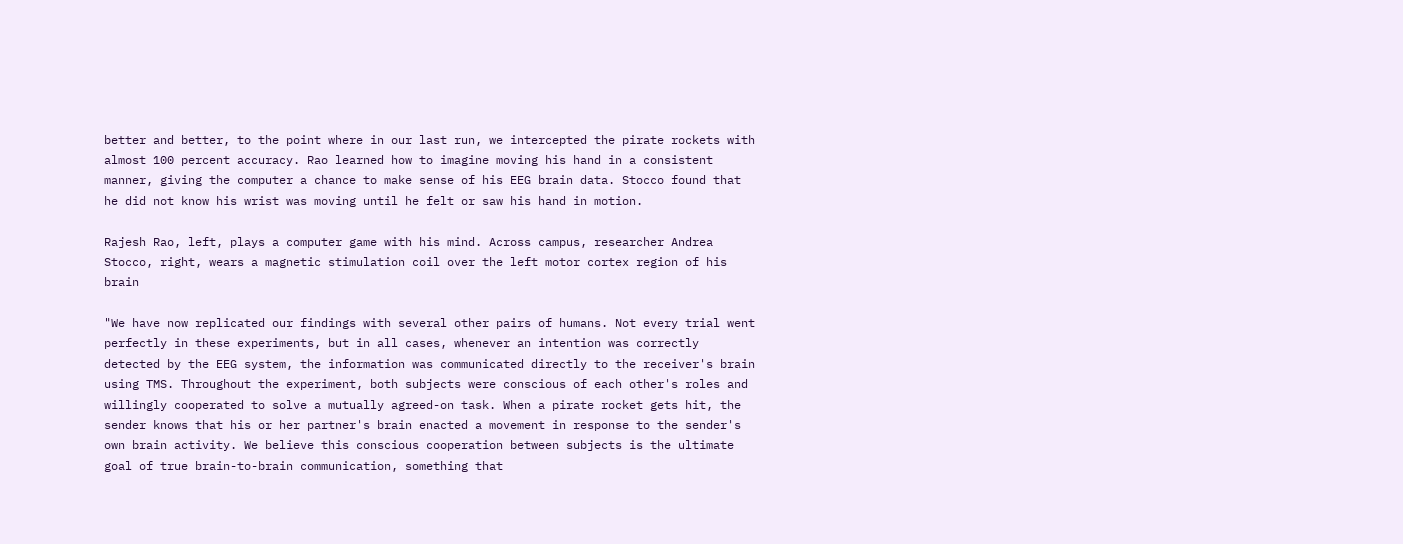better and better, to the point where in our last run, we intercepted the pirate rockets with almost 100 percent accuracy. Rao learned how to imagine moving his hand in a consistent manner, giving the computer a chance to make sense of his EEG brain data. Stocco found that he did not know his wrist was moving until he felt or saw his hand in motion.

Rajesh Rao, left, plays a computer game with his mind. Across campus, researcher Andrea
Stocco, right, wears a magnetic stimulation coil over the left motor cortex region of his brain

"We have now replicated our findings with several other pairs of humans. Not every trial went perfectly in these experiments, but in all cases, whenever an intention was correctly detected by the EEG system, the information was communicated directly to the receiver's brain using TMS. Throughout the experiment, both subjects were conscious of each other's roles and willingly cooperated to solve a mutually agreed-on task. When a pirate rocket gets hit, the sender knows that his or her partner's brain enacted a movement in response to the sender's own brain activity. We believe this conscious cooperation between subjects is the ultimate goal of true brain-to-brain communication, something that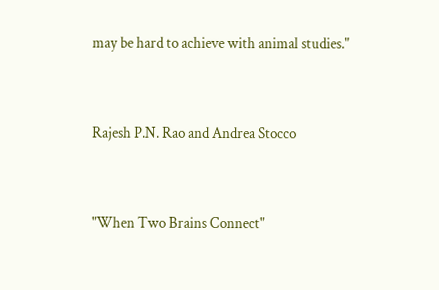may be hard to achieve with animal studies."


Rajesh P.N. Rao and Andrea Stocco


"When Two Brains Connect"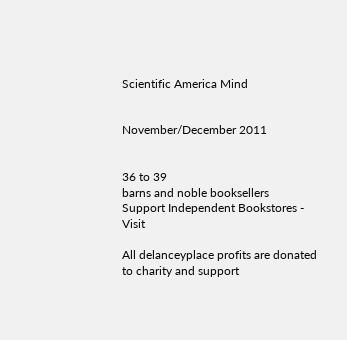Scientific America Mind


November/December 2011


36 to 39
barns and noble booksellers
Support Independent Bookstores - Visit

All delanceyplace profits are donated to charity and support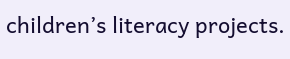children’s literacy projects.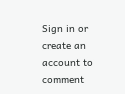Sign in or create an account to comment